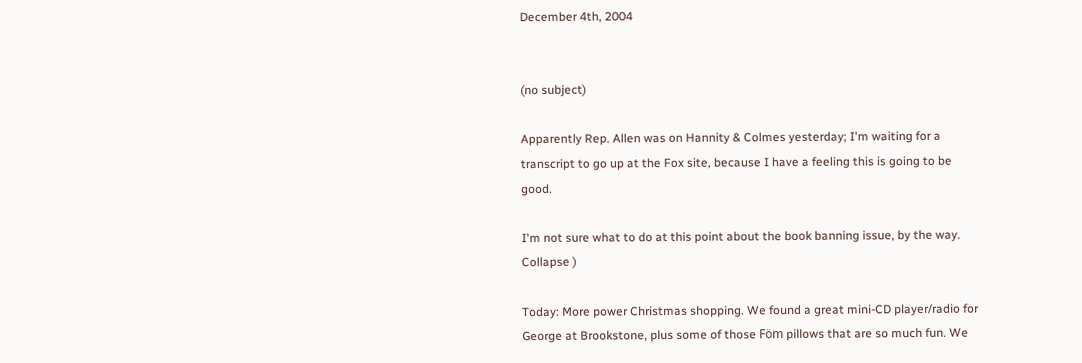December 4th, 2004


(no subject)

Apparently Rep. Allen was on Hannity & Colmes yesterday; I'm waiting for a transcript to go up at the Fox site, because I have a feeling this is going to be good.

I'm not sure what to do at this point about the book banning issue, by the way. Collapse )

Today: More power Christmas shopping. We found a great mini-CD player/radio for George at Brookstone, plus some of those Föm pillows that are so much fun. We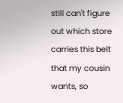still can't figure out which store carries this belt that my cousin wants, so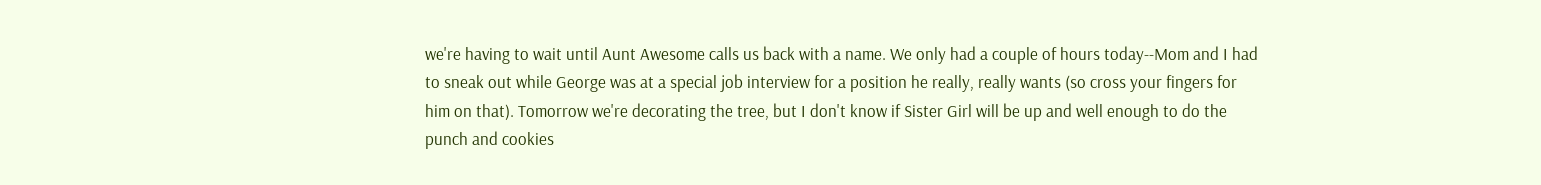we're having to wait until Aunt Awesome calls us back with a name. We only had a couple of hours today--Mom and I had to sneak out while George was at a special job interview for a position he really, really wants (so cross your fingers for him on that). Tomorrow we're decorating the tree, but I don't know if Sister Girl will be up and well enough to do the punch and cookies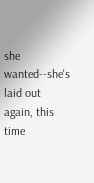she wanted--she's laid out again, this time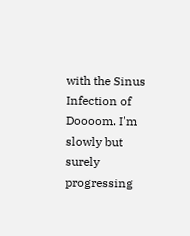with the Sinus Infection of Doooom. I'm slowly but surely progressing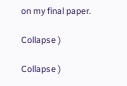on my final paper.

Collapse )

Collapse )